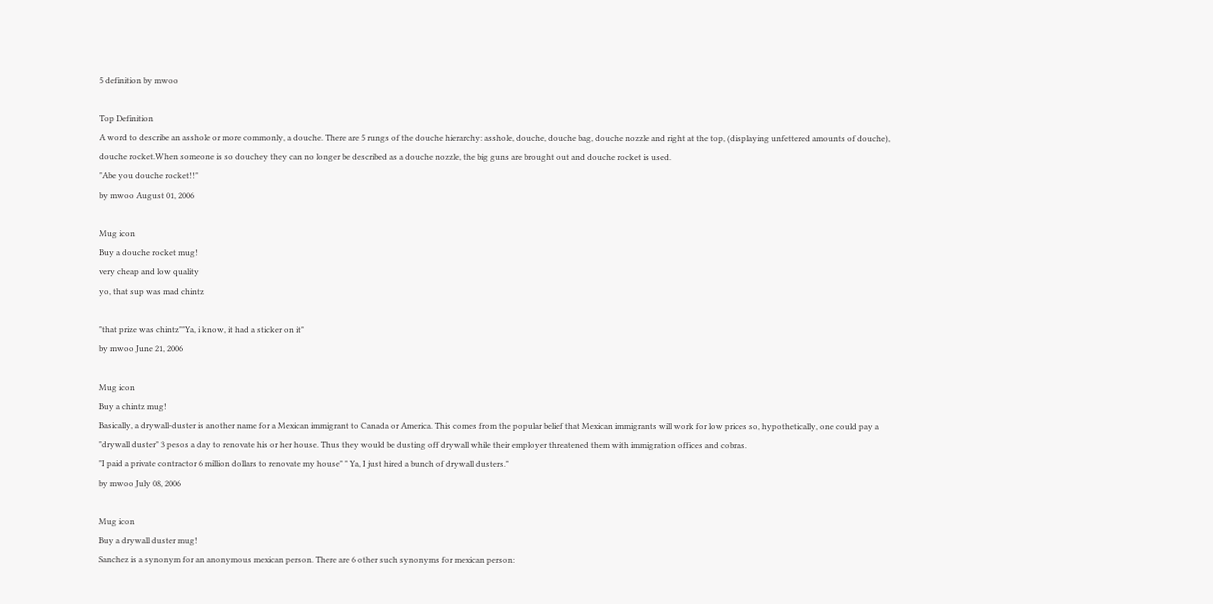5 definition by mwoo

Top Definition
A word to describe an asshole or more commonly, a douche. There are 5 rungs of the douche hierarchy: asshole, douche, douche bag, douche nozzle and right at the top, (displaying unfettered amounts of douche), douche rocket.When someone is so douchey they can no longer be described as a douche nozzle, the big guns are brought out and douche rocket is used.
"Abe you douche rocket!!"
by mwoo August 01, 2006

Mug icon
Buy a douche rocket mug!
very cheap and low quality
yo, that sup was mad chintz

"that prize was chintz""Ya, i know, it had a sticker on it"
by mwoo June 21, 2006

Mug icon
Buy a chintz mug!
Basically, a drywall-duster is another name for a Mexican immigrant to Canada or America. This comes from the popular belief that Mexican immigrants will work for low prices so, hypothetically, one could pay a "drywall duster" 3 pesos a day to renovate his or her house. Thus they would be dusting off drywall while their employer threatened them with immigration offices and cobras.
"I paid a private contractor 6 million dollars to renovate my house" " Ya, I just hired a bunch of drywall dusters."
by mwoo July 08, 2006

Mug icon
Buy a drywall duster mug!
Sanchez is a synonym for an anonymous mexican person. There are 6 other such synonyms for mexican person: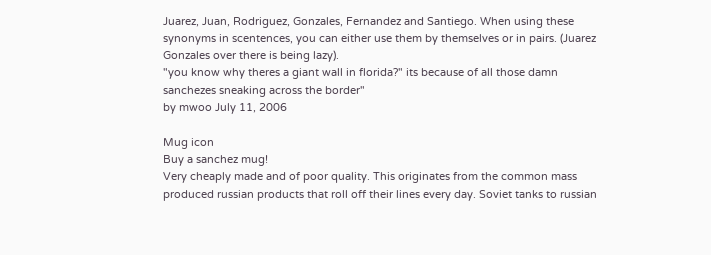Juarez, Juan, Rodriguez, Gonzales, Fernandez and Santiego. When using these synonyms in scentences, you can either use them by themselves or in pairs. (Juarez Gonzales over there is being lazy).
"you know why theres a giant wall in florida?" its because of all those damn sanchezes sneaking across the border"
by mwoo July 11, 2006

Mug icon
Buy a sanchez mug!
Very cheaply made and of poor quality. This originates from the common mass produced russian products that roll off their lines every day. Soviet tanks to russian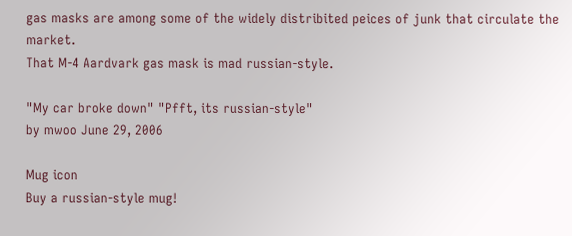gas masks are among some of the widely distribited peices of junk that circulate the market.
That M-4 Aardvark gas mask is mad russian-style.

"My car broke down" "Pfft, its russian-style"
by mwoo June 29, 2006

Mug icon
Buy a russian-style mug!